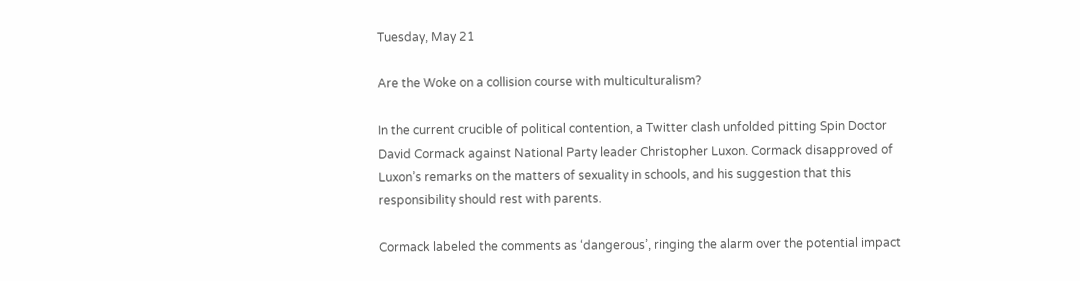Tuesday, May 21

Are the Woke on a collision course with multiculturalism?

In the current crucible of political contention, a Twitter clash unfolded pitting Spin Doctor David Cormack against National Party leader Christopher Luxon. Cormack disapproved of Luxon’s remarks on the matters of sexuality in schools, and his suggestion that this responsibility should rest with parents.

Cormack labeled the comments as ‘dangerous’, ringing the alarm over the potential impact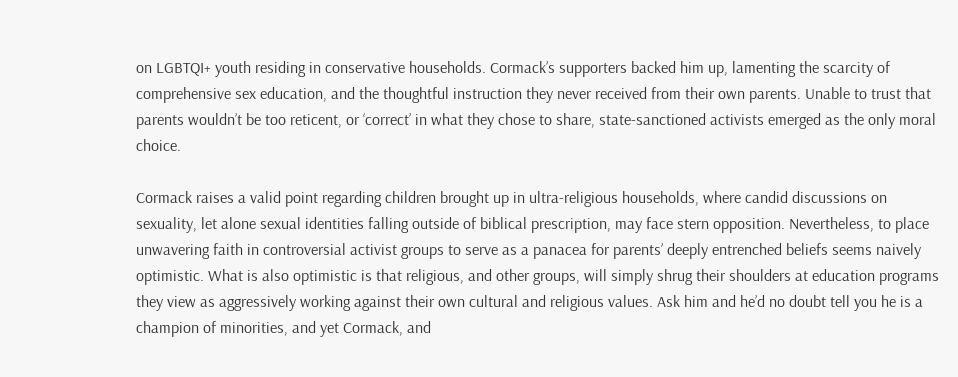on LGBTQI+ youth residing in conservative households. Cormack’s supporters backed him up, lamenting the scarcity of comprehensive sex education, and the thoughtful instruction they never received from their own parents. Unable to trust that parents wouldn’t be too reticent, or ‘correct’ in what they chose to share, state-sanctioned activists emerged as the only moral choice.

Cormack raises a valid point regarding children brought up in ultra-religious households, where candid discussions on sexuality, let alone sexual identities falling outside of biblical prescription, may face stern opposition. Nevertheless, to place unwavering faith in controversial activist groups to serve as a panacea for parents’ deeply entrenched beliefs seems naively optimistic. What is also optimistic is that religious, and other groups, will simply shrug their shoulders at education programs they view as aggressively working against their own cultural and religious values. Ask him and he’d no doubt tell you he is a champion of minorities, and yet Cormack, and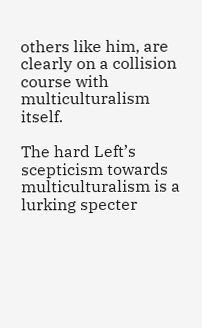others like him, are clearly on a collision course with multiculturalism itself.

The hard Left’s scepticism towards multiculturalism is a lurking specter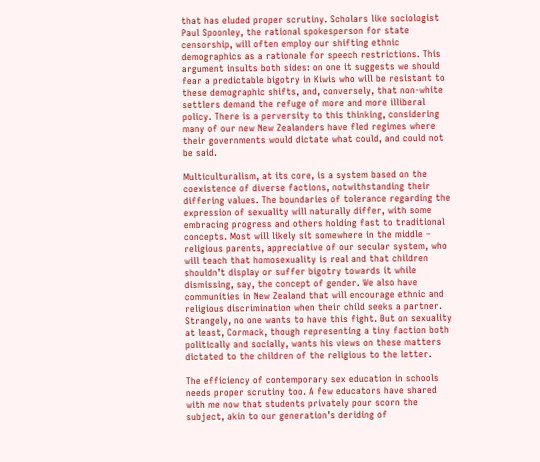that has eluded proper scrutiny. Scholars like sociologist Paul Spoonley, the rational spokesperson for state censorship, will often employ our shifting ethnic demographics as a rationale for speech restrictions. This argument insults both sides: on one it suggests we should fear a predictable bigotry in Kiwis who will be resistant to these demographic shifts, and, conversely, that non-white settlers demand the refuge of more and more illiberal policy. There is a perversity to this thinking, considering many of our new New Zealanders have fled regimes where their governments would dictate what could, and could not be said.

Multiculturalism, at its core, is a system based on the coexistence of diverse factions, notwithstanding their differing values. The boundaries of tolerance regarding the expression of sexuality will naturally differ, with some embracing progress and others holding fast to traditional concepts. Most will likely sit somewhere in the middle – religious parents, appreciative of our secular system, who will teach that homosexuality is real and that children shouldn’t display or suffer bigotry towards it while dismissing, say, the concept of gender. We also have communities in New Zealand that will encourage ethnic and religious discrimination when their child seeks a partner. Strangely, no one wants to have this fight. But on sexuality at least, Cormack, though representing a tiny faction both politically and socially, wants his views on these matters dictated to the children of the religious to the letter.

The efficiency of contemporary sex education in schools needs proper scrutiny too. A few educators have shared with me now that students privately pour scorn the subject, akin to our generation’s deriding of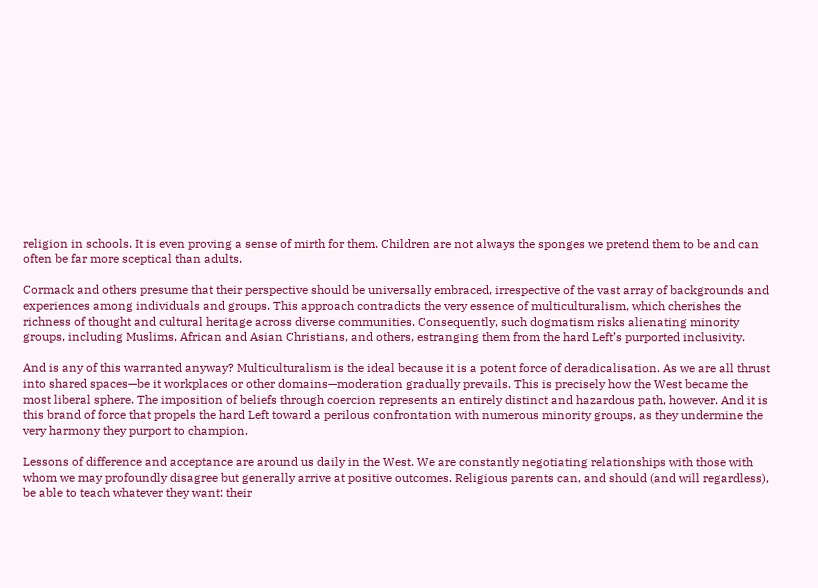religion in schools. It is even proving a sense of mirth for them. Children are not always the sponges we pretend them to be and can often be far more sceptical than adults.

Cormack and others presume that their perspective should be universally embraced, irrespective of the vast array of backgrounds and experiences among individuals and groups. This approach contradicts the very essence of multiculturalism, which cherishes the richness of thought and cultural heritage across diverse communities. Consequently, such dogmatism risks alienating minority groups, including Muslims, African and Asian Christians, and others, estranging them from the hard Left’s purported inclusivity.

And is any of this warranted anyway? Multiculturalism is the ideal because it is a potent force of deradicalisation. As we are all thrust into shared spaces—be it workplaces or other domains—moderation gradually prevails. This is precisely how the West became the most liberal sphere. The imposition of beliefs through coercion represents an entirely distinct and hazardous path, however. And it is this brand of force that propels the hard Left toward a perilous confrontation with numerous minority groups, as they undermine the very harmony they purport to champion.

Lessons of difference and acceptance are around us daily in the West. We are constantly negotiating relationships with those with whom we may profoundly disagree but generally arrive at positive outcomes. Religious parents can, and should (and will regardless), be able to teach whatever they want: their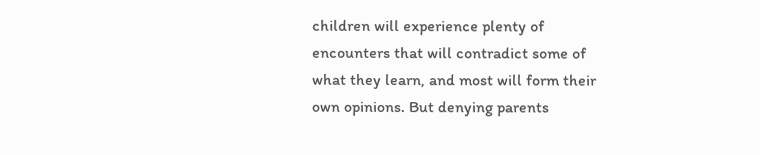children will experience plenty of encounters that will contradict some of what they learn, and most will form their own opinions. But denying parents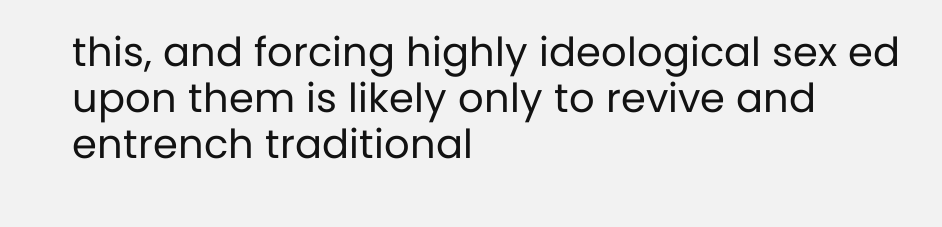this, and forcing highly ideological sex ed upon them is likely only to revive and entrench traditional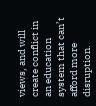views, and will create conflict in an education system that can’t afford more disruption.